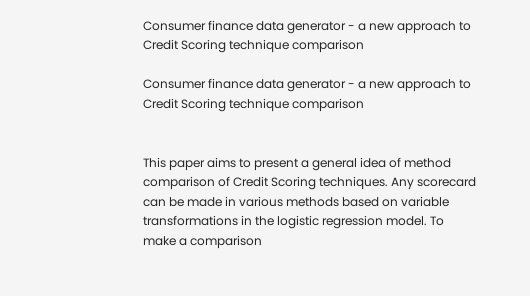Consumer finance data generator - a new approach to Credit Scoring technique comparison

Consumer finance data generator - a new approach to Credit Scoring technique comparison


This paper aims to present a general idea of method comparison of Credit Scoring techniques. Any scorecard can be made in various methods based on variable transformations in the logistic regression model. To make a comparison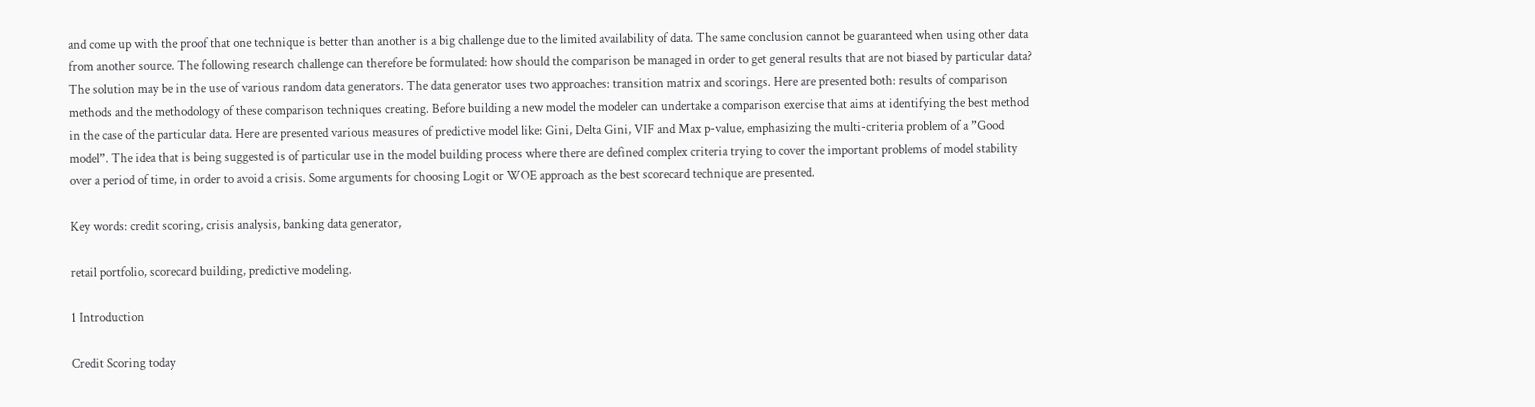and come up with the proof that one technique is better than another is a big challenge due to the limited availability of data. The same conclusion cannot be guaranteed when using other data from another source. The following research challenge can therefore be formulated: how should the comparison be managed in order to get general results that are not biased by particular data? The solution may be in the use of various random data generators. The data generator uses two approaches: transition matrix and scorings. Here are presented both: results of comparison methods and the methodology of these comparison techniques creating. Before building a new model the modeler can undertake a comparison exercise that aims at identifying the best method in the case of the particular data. Here are presented various measures of predictive model like: Gini, Delta Gini, VIF and Max p-value, emphasizing the multi-criteria problem of a ”Good model”. The idea that is being suggested is of particular use in the model building process where there are defined complex criteria trying to cover the important problems of model stability over a period of time, in order to avoid a crisis. Some arguments for choosing Logit or WOE approach as the best scorecard technique are presented.

Key words: credit scoring, crisis analysis, banking data generator,

retail portfolio, scorecard building, predictive modeling.

1 Introduction

Credit Scoring today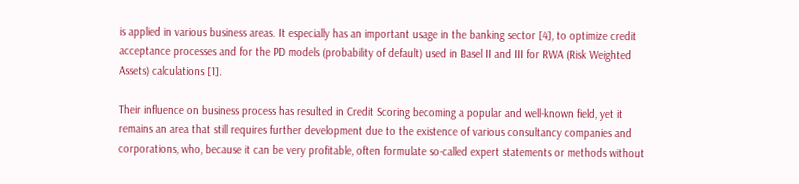is applied in various business areas. It especially has an important usage in the banking sector [4], to optimize credit acceptance processes and for the PD models (probability of default) used in Basel II and III for RWA (Risk Weighted Assets) calculations [1].

Their influence on business process has resulted in Credit Scoring becoming a popular and well-known field, yet it remains an area that still requires further development due to the existence of various consultancy companies and corporations, who, because it can be very profitable, often formulate so-called expert statements or methods without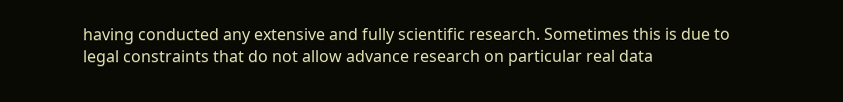having conducted any extensive and fully scientific research. Sometimes this is due to legal constraints that do not allow advance research on particular real data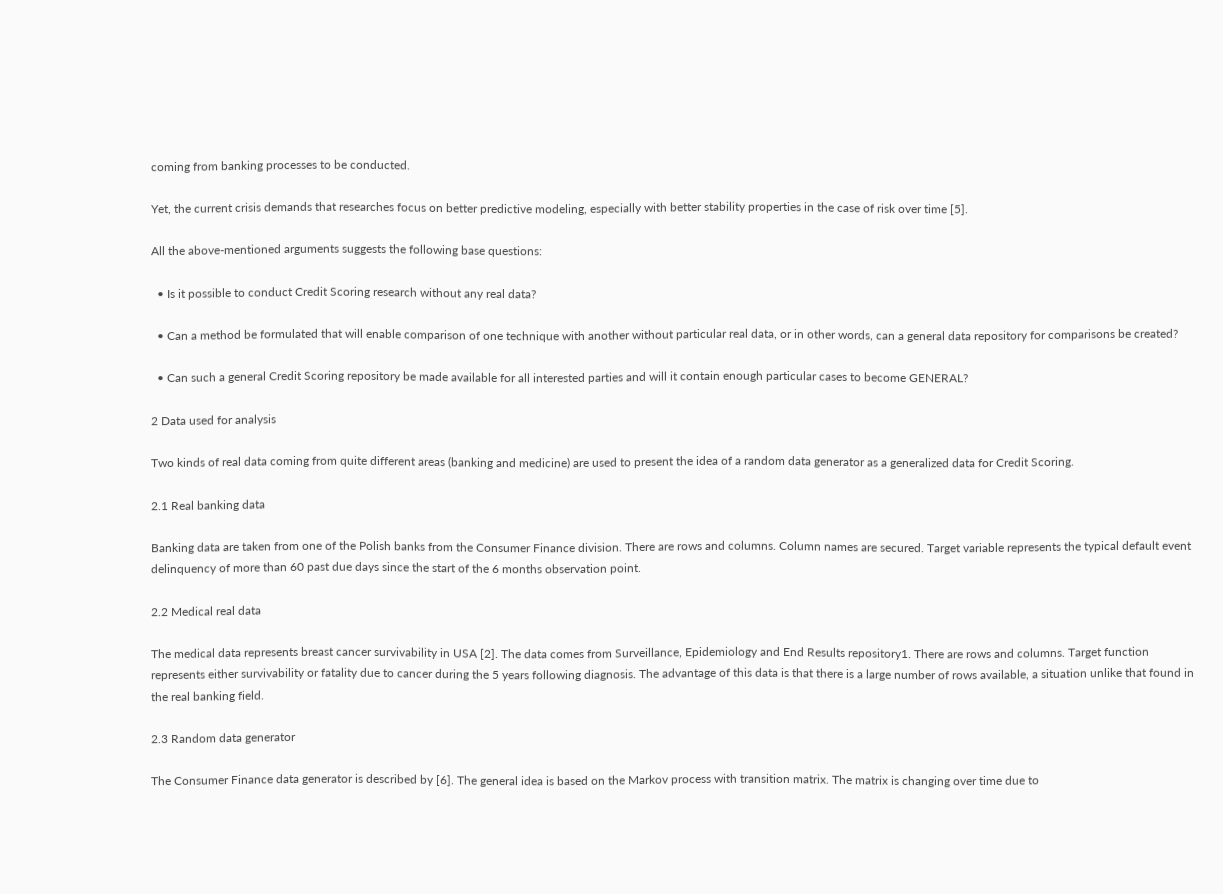coming from banking processes to be conducted.

Yet, the current crisis demands that researches focus on better predictive modeling, especially with better stability properties in the case of risk over time [5].

All the above-mentioned arguments suggests the following base questions:

  • Is it possible to conduct Credit Scoring research without any real data?

  • Can a method be formulated that will enable comparison of one technique with another without particular real data, or in other words, can a general data repository for comparisons be created?

  • Can such a general Credit Scoring repository be made available for all interested parties and will it contain enough particular cases to become GENERAL?

2 Data used for analysis

Two kinds of real data coming from quite different areas (banking and medicine) are used to present the idea of a random data generator as a generalized data for Credit Scoring.

2.1 Real banking data

Banking data are taken from one of the Polish banks from the Consumer Finance division. There are rows and columns. Column names are secured. Target variable represents the typical default event delinquency of more than 60 past due days since the start of the 6 months observation point.

2.2 Medical real data

The medical data represents breast cancer survivability in USA [2]. The data comes from Surveillance, Epidemiology and End Results repository1. There are rows and columns. Target function represents either survivability or fatality due to cancer during the 5 years following diagnosis. The advantage of this data is that there is a large number of rows available, a situation unlike that found in the real banking field.

2.3 Random data generator

The Consumer Finance data generator is described by [6]. The general idea is based on the Markov process with transition matrix. The matrix is changing over time due to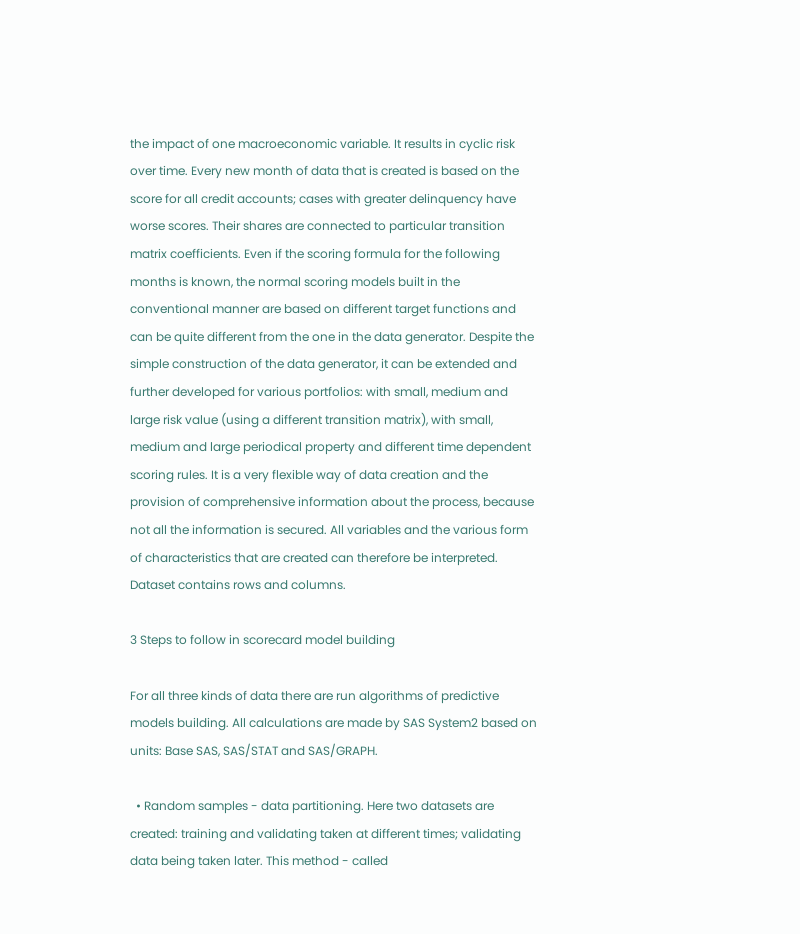the impact of one macroeconomic variable. It results in cyclic risk over time. Every new month of data that is created is based on the score for all credit accounts; cases with greater delinquency have worse scores. Their shares are connected to particular transition matrix coefficients. Even if the scoring formula for the following months is known, the normal scoring models built in the conventional manner are based on different target functions and can be quite different from the one in the data generator. Despite the simple construction of the data generator, it can be extended and further developed for various portfolios: with small, medium and large risk value (using a different transition matrix), with small, medium and large periodical property and different time dependent scoring rules. It is a very flexible way of data creation and the provision of comprehensive information about the process, because not all the information is secured. All variables and the various form of characteristics that are created can therefore be interpreted. Dataset contains rows and columns.

3 Steps to follow in scorecard model building

For all three kinds of data there are run algorithms of predictive models building. All calculations are made by SAS System2 based on units: Base SAS, SAS/STAT and SAS/GRAPH.

  • Random samples - data partitioning. Here two datasets are created: training and validating taken at different times; validating data being taken later. This method - called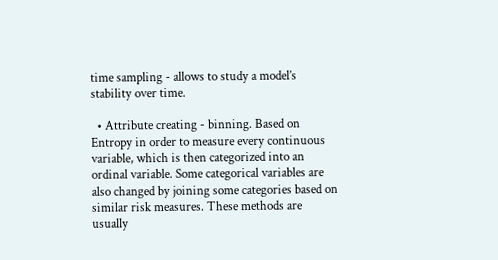time sampling - allows to study a model’s stability over time.

  • Attribute creating - binning. Based on Entropy in order to measure every continuous variable, which is then categorized into an ordinal variable. Some categorical variables are also changed by joining some categories based on similar risk measures. These methods are usually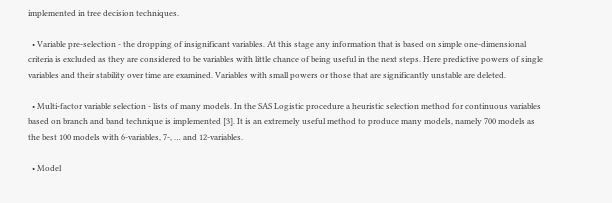implemented in tree decision techniques.

  • Variable pre-selection - the dropping of insignificant variables. At this stage any information that is based on simple one-dimensional criteria is excluded as they are considered to be variables with little chance of being useful in the next steps. Here predictive powers of single variables and their stability over time are examined. Variables with small powers or those that are significantly unstable are deleted.

  • Multi-factor variable selection - lists of many models. In the SAS Logistic procedure a heuristic selection method for continuous variables based on branch and band technique is implemented [3]. It is an extremely useful method to produce many models, namely 700 models as the best 100 models with 6-variables, 7-, … and 12-variables.

  • Model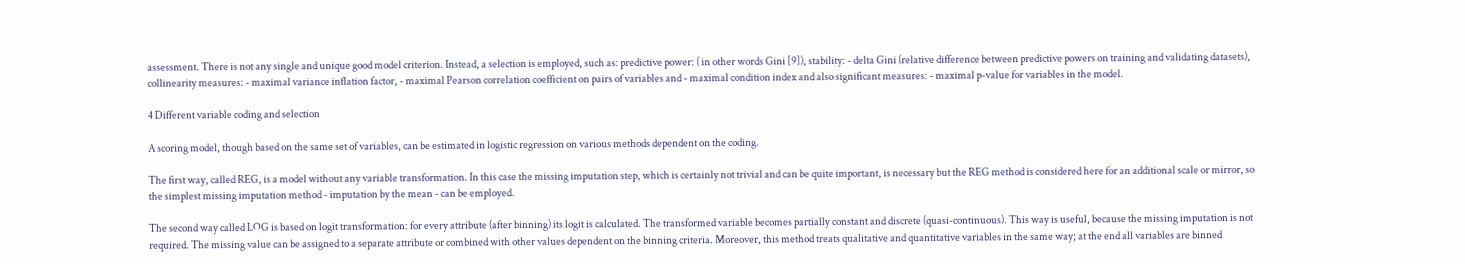assessment. There is not any single and unique good model criterion. Instead, a selection is employed, such as: predictive power: ( in other words Gini [9]), stability: - delta Gini (relative difference between predictive powers on training and validating datasets), collinearity measures: - maximal variance inflation factor, - maximal Pearson correlation coefficient on pairs of variables and - maximal condition index and also significant measures: - maximal p-value for variables in the model.

4 Different variable coding and selection

A scoring model, though based on the same set of variables, can be estimated in logistic regression on various methods dependent on the coding.

The first way, called REG, is a model without any variable transformation. In this case the missing imputation step, which is certainly not trivial and can be quite important, is necessary but the REG method is considered here for an additional scale or mirror, so the simplest missing imputation method - imputation by the mean - can be employed.

The second way called LOG is based on logit transformation: for every attribute (after binning) its logit is calculated. The transformed variable becomes partially constant and discrete (quasi-continuous). This way is useful, because the missing imputation is not required. The missing value can be assigned to a separate attribute or combined with other values dependent on the binning criteria. Moreover, this method treats qualitative and quantitative variables in the same way; at the end all variables are binned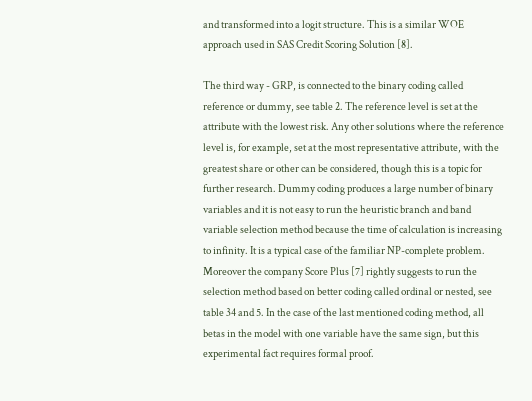and transformed into a logit structure. This is a similar WOE approach used in SAS Credit Scoring Solution [8].

The third way - GRP, is connected to the binary coding called reference or dummy, see table 2. The reference level is set at the attribute with the lowest risk. Any other solutions where the reference level is, for example, set at the most representative attribute, with the greatest share or other can be considered, though this is a topic for further research. Dummy coding produces a large number of binary variables and it is not easy to run the heuristic branch and band variable selection method because the time of calculation is increasing to infinity. It is a typical case of the familiar NP-complete problem. Moreover the company Score Plus [7] rightly suggests to run the selection method based on better coding called ordinal or nested, see table 34 and 5. In the case of the last mentioned coding method, all betas in the model with one variable have the same sign, but this experimental fact requires formal proof.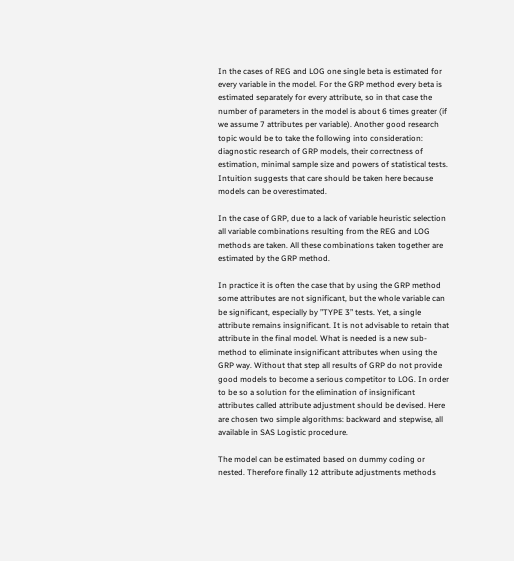In the cases of REG and LOG one single beta is estimated for every variable in the model. For the GRP method every beta is estimated separately for every attribute, so in that case the number of parameters in the model is about 6 times greater (if we assume 7 attributes per variable). Another good research topic would be to take the following into consideration: diagnostic research of GRP models, their correctness of estimation, minimal sample size and powers of statistical tests. Intuition suggests that care should be taken here because models can be overestimated.

In the case of GRP, due to a lack of variable heuristic selection all variable combinations resulting from the REG and LOG methods are taken. All these combinations taken together are estimated by the GRP method.

In practice it is often the case that by using the GRP method some attributes are not significant, but the whole variable can be significant, especially by ”TYPE 3” tests. Yet, a single attribute remains insignificant. It is not advisable to retain that attribute in the final model. What is needed is a new sub-method to eliminate insignificant attributes when using the GRP way. Without that step all results of GRP do not provide good models to become a serious competitor to LOG. In order to be so a solution for the elimination of insignificant attributes called attribute adjustment should be devised. Here are chosen two simple algorithms: backward and stepwise, all available in SAS Logistic procedure.

The model can be estimated based on dummy coding or nested. Therefore finally 12 attribute adjustments methods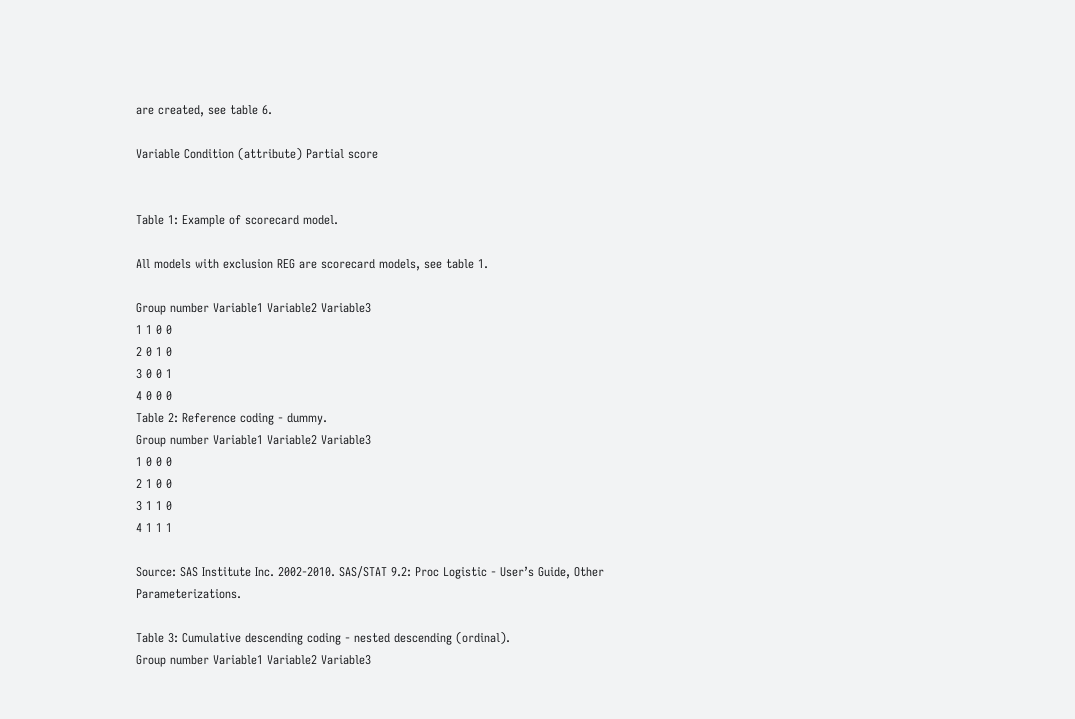are created, see table 6.

Variable Condition (attribute) Partial score


Table 1: Example of scorecard model.

All models with exclusion REG are scorecard models, see table 1.

Group number Variable1 Variable2 Variable3
1 1 0 0
2 0 1 0
3 0 0 1
4 0 0 0
Table 2: Reference coding - dummy.
Group number Variable1 Variable2 Variable3
1 0 0 0
2 1 0 0
3 1 1 0
4 1 1 1

Source: SAS Institute Inc. 2002-2010. SAS/STAT 9.2: Proc Logistic - User’s Guide, Other Parameterizations.

Table 3: Cumulative descending coding - nested descending (ordinal).
Group number Variable1 Variable2 Variable3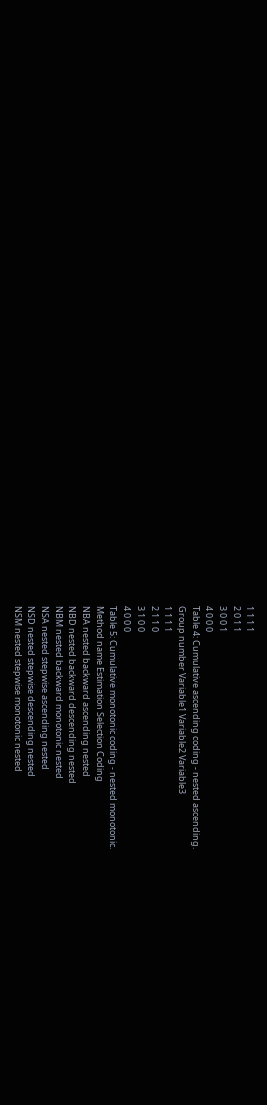1 1 1 1
2 0 1 1
3 0 0 1
4 0 0 0
Table 4: Cumulative ascending coding - nested ascending.
Group number Variable1 Variable2 Variable3
1 1 1 1
2 1 1 0
3 1 0 0
4 0 0 0
Table 5: Cumulative monotonic coding - nested monotonic.
Method name Estimation Selection Coding
NBA nested backward ascending nested
NBD nested backward descending nested
NBM nested backward monotonic nested
NSA nested stepwise ascending nested
NSD nested stepwise descending nested
NSM nested stepwise monotonic nested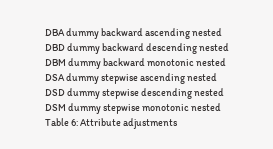DBA dummy backward ascending nested
DBD dummy backward descending nested
DBM dummy backward monotonic nested
DSA dummy stepwise ascending nested
DSD dummy stepwise descending nested
DSM dummy stepwise monotonic nested
Table 6: Attribute adjustments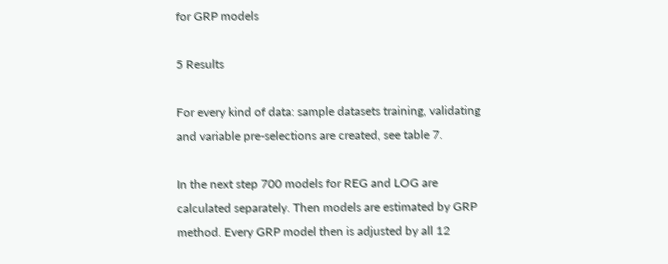for GRP models

5 Results

For every kind of data: sample datasets training, validating and variable pre-selections are created, see table 7.

In the next step 700 models for REG and LOG are calculated separately. Then models are estimated by GRP method. Every GRP model then is adjusted by all 12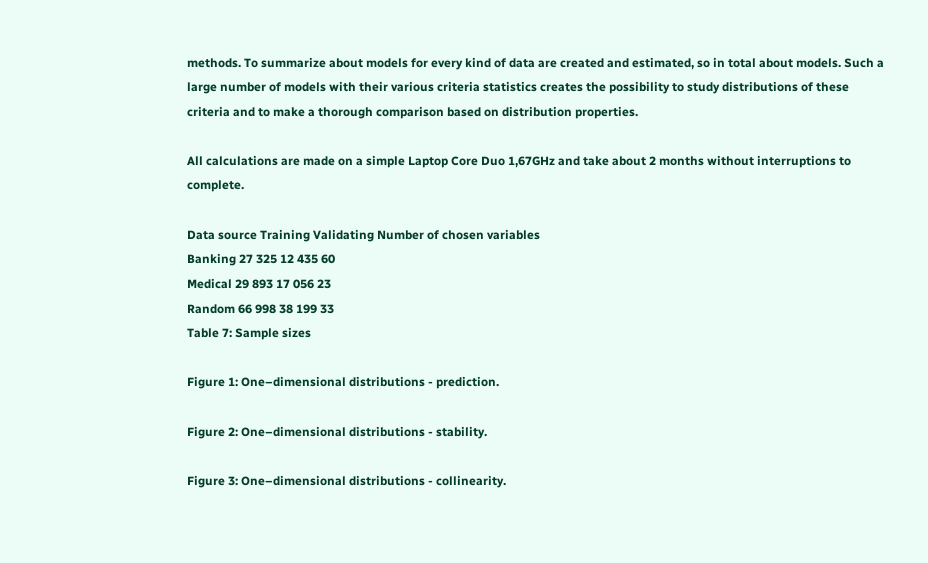methods. To summarize about models for every kind of data are created and estimated, so in total about models. Such a large number of models with their various criteria statistics creates the possibility to study distributions of these criteria and to make a thorough comparison based on distribution properties.

All calculations are made on a simple Laptop Core Duo 1,67GHz and take about 2 months without interruptions to complete.

Data source Training Validating Number of chosen variables
Banking 27 325 12 435 60
Medical 29 893 17 056 23
Random 66 998 38 199 33
Table 7: Sample sizes

Figure 1: One–dimensional distributions - prediction.

Figure 2: One–dimensional distributions - stability.

Figure 3: One–dimensional distributions - collinearity.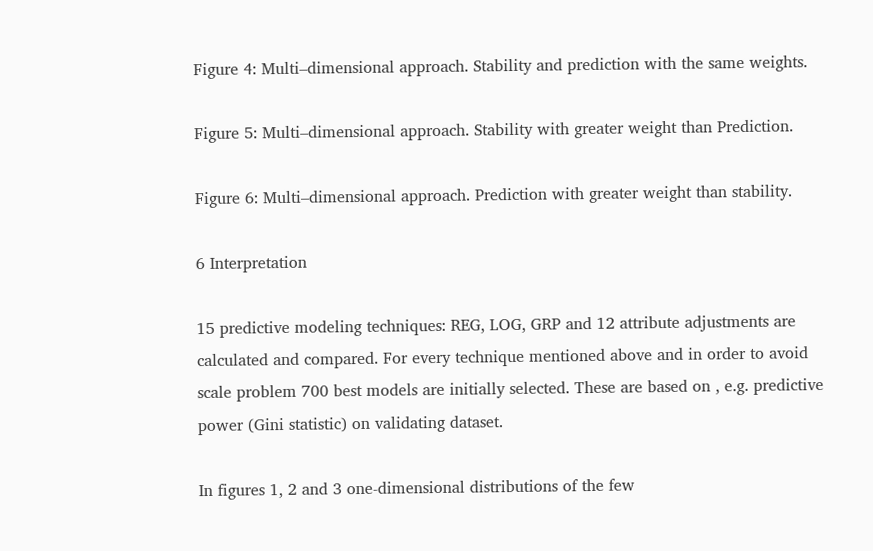Figure 4: Multi–dimensional approach. Stability and prediction with the same weights.

Figure 5: Multi–dimensional approach. Stability with greater weight than Prediction.

Figure 6: Multi–dimensional approach. Prediction with greater weight than stability.

6 Interpretation

15 predictive modeling techniques: REG, LOG, GRP and 12 attribute adjustments are calculated and compared. For every technique mentioned above and in order to avoid scale problem 700 best models are initially selected. These are based on , e.g. predictive power (Gini statistic) on validating dataset.

In figures 1, 2 and 3 one-dimensional distributions of the few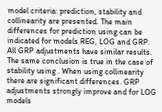model criteria: prediction, stability and collinearity are presented. The main differences for prediction using can be indicated for models REG, LOG and GRP. All GRP adjustments have similar results. The same conclusion is true in the case of stability using . When using collinearity there are significant differences. GRP adjustments strongly improve and for LOG models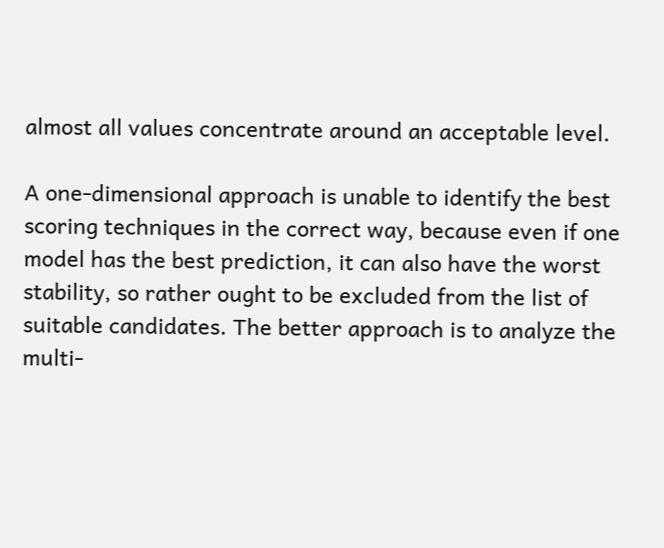almost all values concentrate around an acceptable level.

A one-dimensional approach is unable to identify the best scoring techniques in the correct way, because even if one model has the best prediction, it can also have the worst stability, so rather ought to be excluded from the list of suitable candidates. The better approach is to analyze the multi-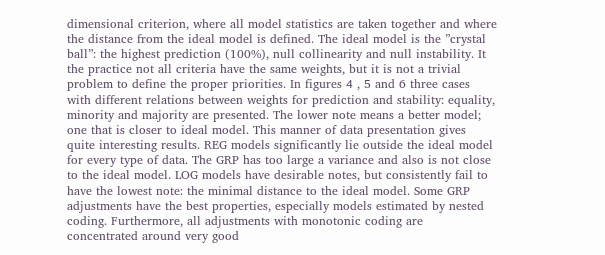dimensional criterion, where all model statistics are taken together and where the distance from the ideal model is defined. The ideal model is the ”crystal ball”: the highest prediction (100%), null collinearity and null instability. It the practice not all criteria have the same weights, but it is not a trivial problem to define the proper priorities. In figures 4 , 5 and 6 three cases with different relations between weights for prediction and stability: equality, minority and majority are presented. The lower note means a better model; one that is closer to ideal model. This manner of data presentation gives quite interesting results. REG models significantly lie outside the ideal model for every type of data. The GRP has too large a variance and also is not close to the ideal model. LOG models have desirable notes, but consistently fail to have the lowest note: the minimal distance to the ideal model. Some GRP adjustments have the best properties, especially models estimated by nested coding. Furthermore, all adjustments with monotonic coding are concentrated around very good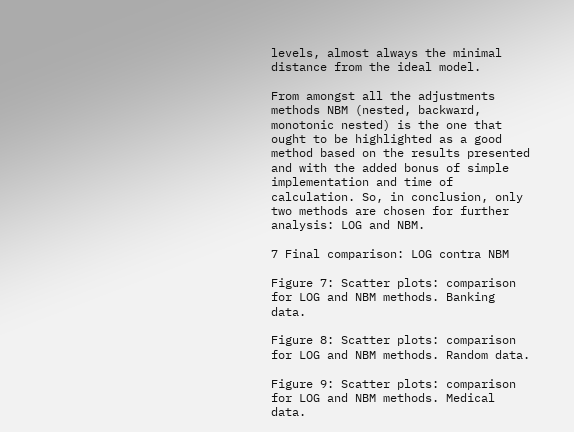levels, almost always the minimal distance from the ideal model.

From amongst all the adjustments methods NBM (nested, backward, monotonic nested) is the one that ought to be highlighted as a good method based on the results presented and with the added bonus of simple implementation and time of calculation. So, in conclusion, only two methods are chosen for further analysis: LOG and NBM.

7 Final comparison: LOG contra NBM

Figure 7: Scatter plots: comparison for LOG and NBM methods. Banking data.

Figure 8: Scatter plots: comparison for LOG and NBM methods. Random data.

Figure 9: Scatter plots: comparison for LOG and NBM methods. Medical data.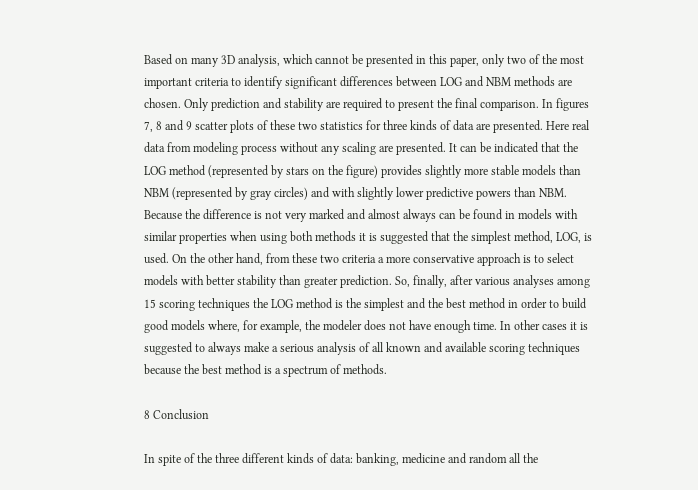Based on many 3D analysis, which cannot be presented in this paper, only two of the most important criteria to identify significant differences between LOG and NBM methods are chosen. Only prediction and stability are required to present the final comparison. In figures 7, 8 and 9 scatter plots of these two statistics for three kinds of data are presented. Here real data from modeling process without any scaling are presented. It can be indicated that the LOG method (represented by stars on the figure) provides slightly more stable models than NBM (represented by gray circles) and with slightly lower predictive powers than NBM. Because the difference is not very marked and almost always can be found in models with similar properties when using both methods it is suggested that the simplest method, LOG, is used. On the other hand, from these two criteria a more conservative approach is to select models with better stability than greater prediction. So, finally, after various analyses among 15 scoring techniques the LOG method is the simplest and the best method in order to build good models where, for example, the modeler does not have enough time. In other cases it is suggested to always make a serious analysis of all known and available scoring techniques because the best method is a spectrum of methods.

8 Conclusion

In spite of the three different kinds of data: banking, medicine and random all the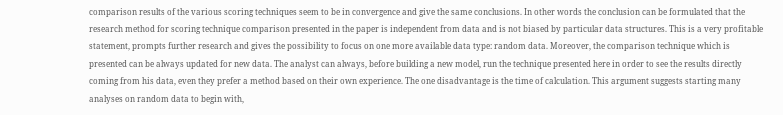comparison results of the various scoring techniques seem to be in convergence and give the same conclusions. In other words the conclusion can be formulated that the research method for scoring technique comparison presented in the paper is independent from data and is not biased by particular data structures. This is a very profitable statement, prompts further research and gives the possibility to focus on one more available data type: random data. Moreover, the comparison technique which is presented can be always updated for new data. The analyst can always, before building a new model, run the technique presented here in order to see the results directly coming from his data, even they prefer a method based on their own experience. The one disadvantage is the time of calculation. This argument suggests starting many analyses on random data to begin with,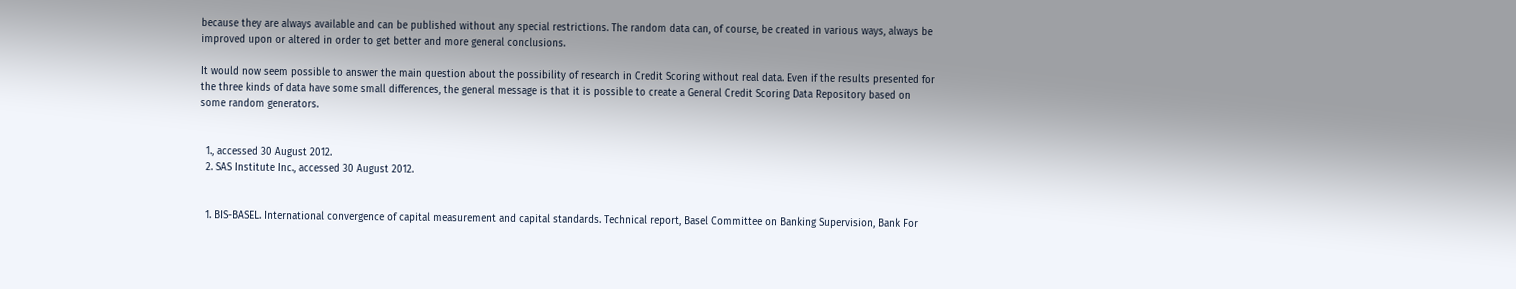because they are always available and can be published without any special restrictions. The random data can, of course, be created in various ways, always be improved upon or altered in order to get better and more general conclusions.

It would now seem possible to answer the main question about the possibility of research in Credit Scoring without real data. Even if the results presented for the three kinds of data have some small differences, the general message is that it is possible to create a General Credit Scoring Data Repository based on some random generators.


  1., accessed 30 August 2012.
  2. SAS Institute Inc., accessed 30 August 2012.


  1. BIS-BASEL. International convergence of capital measurement and capital standards. Technical report, Basel Committee on Banking Supervision, Bank For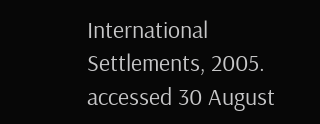International Settlements, 2005. accessed 30 August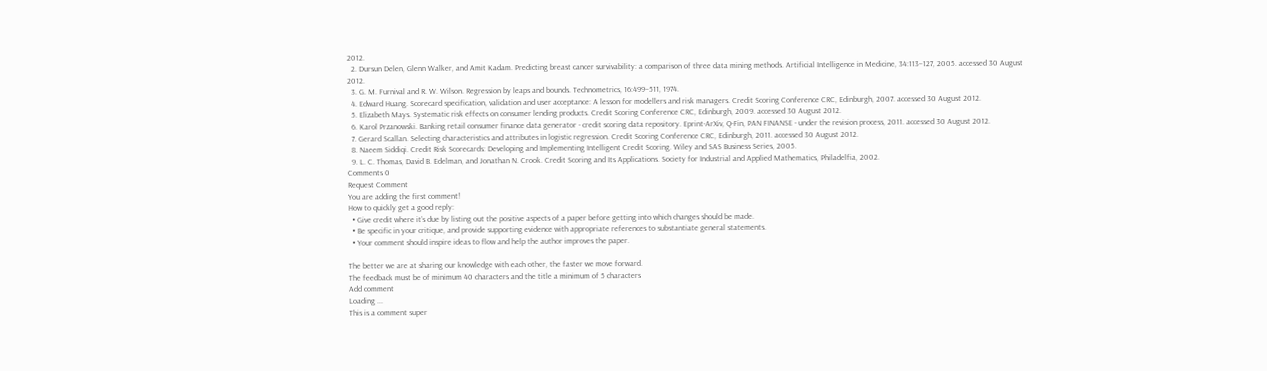2012.
  2. Dursun Delen, Glenn Walker, and Amit Kadam. Predicting breast cancer survivability: a comparison of three data mining methods. Artificial Intelligence in Medicine, 34:113–127, 2005. accessed 30 August 2012.
  3. G. M. Furnival and R. W. Wilson. Regression by leaps and bounds. Technometrics, 16:499–511, 1974.
  4. Edward Huang. Scorecard specification, validation and user acceptance: A lesson for modellers and risk managers. Credit Scoring Conference CRC, Edinburgh, 2007. accessed 30 August 2012.
  5. Elizabeth Mays. Systematic risk effects on consumer lending products. Credit Scoring Conference CRC, Edinburgh, 2009. accessed 30 August 2012.
  6. Karol Przanowski. Banking retail consumer finance data generator - credit scoring data repository. Eprint-ArXiv, Q-Fin, PAN FINANSE - under the revision process, 2011. accessed 30 August 2012.
  7. Gerard Scallan. Selecting characteristics and attributes in logistic regression. Credit Scoring Conference CRC, Edinburgh, 2011. accessed 30 August 2012.
  8. Naeem Siddiqi. Credit Risk Scorecards: Developing and Implementing Intelligent Credit Scoring. Wiley and SAS Business Series, 2005.
  9. L. C. Thomas, David B. Edelman, and Jonathan N. Crook. Credit Scoring and Its Applications. Society for Industrial and Applied Mathematics, Philadelfia, 2002.
Comments 0
Request Comment
You are adding the first comment!
How to quickly get a good reply:
  • Give credit where it’s due by listing out the positive aspects of a paper before getting into which changes should be made.
  • Be specific in your critique, and provide supporting evidence with appropriate references to substantiate general statements.
  • Your comment should inspire ideas to flow and help the author improves the paper.

The better we are at sharing our knowledge with each other, the faster we move forward.
The feedback must be of minimum 40 characters and the title a minimum of 5 characters
Add comment
Loading ...
This is a comment super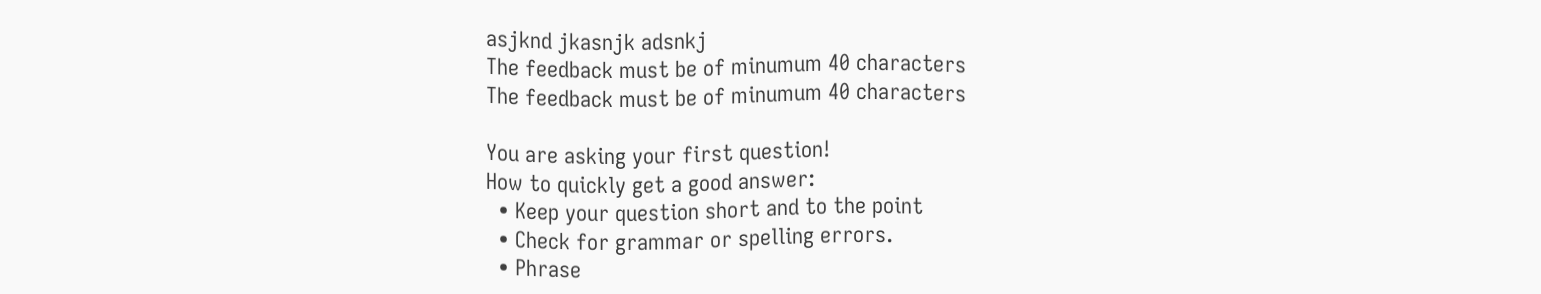asjknd jkasnjk adsnkj
The feedback must be of minumum 40 characters
The feedback must be of minumum 40 characters

You are asking your first question!
How to quickly get a good answer:
  • Keep your question short and to the point
  • Check for grammar or spelling errors.
  • Phrase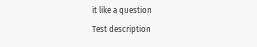it like a question
Test description